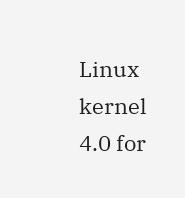Linux kernel 4.0 for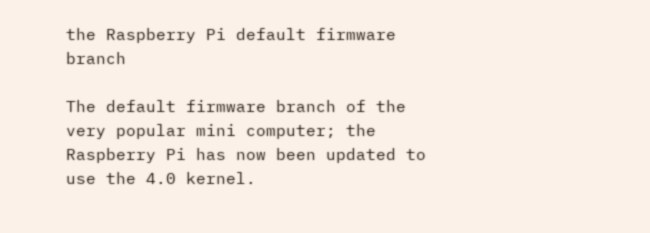the Raspberry Pi default firmware branch

The default firmware branch of the very popular mini computer; the Raspberry Pi has now been updated to use the 4.0 kernel.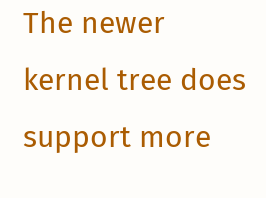The newer kernel tree does support more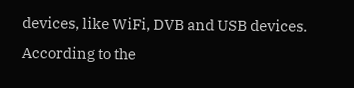devices, like WiFi, DVB and USB devices. According to the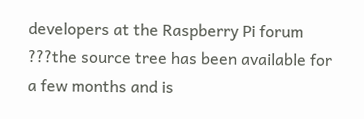developers at the Raspberry Pi forum ???the source tree has been available for a few months and is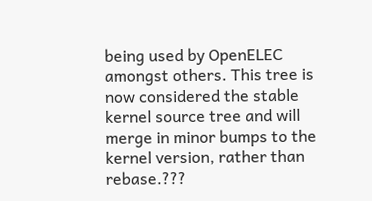being used by OpenELEC amongst others. This tree is now considered the stable kernel source tree and will merge in minor bumps to the kernel version, rather than rebase.???